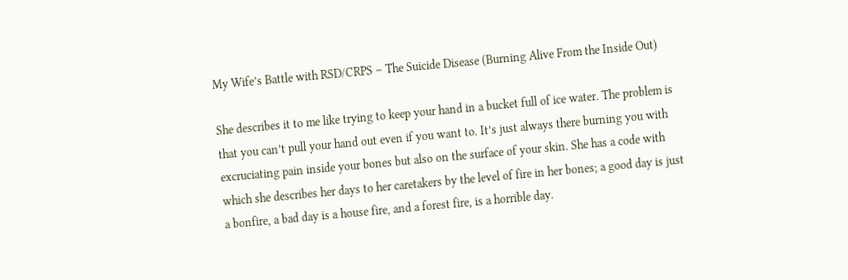My Wife’s Battle with RSD/CRPS – The Suicide Disease (Burning Alive From the Inside Out)

She describes it to me like trying to keep your hand in a bucket full of ice water. The problem is that you can’t pull your hand out even if you want to. It’s just always there burning you with excruciating pain inside your bones but also on the surface of your skin. She has a code with which she describes her days to her caretakers by the level of fire in her bones; a good day is just a bonfire, a bad day is a house fire, and a forest fire, is a horrible day.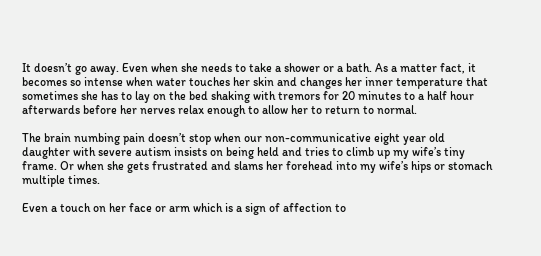It doesn’t go away. Even when she needs to take a shower or a bath. As a matter fact, it becomes so intense when water touches her skin and changes her inner temperature that sometimes she has to lay on the bed shaking with tremors for 20 minutes to a half hour afterwards before her nerves relax enough to allow her to return to normal.

The brain numbing pain doesn’t stop when our non-communicative eight year old daughter with severe autism insists on being held and tries to climb up my wife’s tiny frame. Or when she gets frustrated and slams her forehead into my wife’s hips or stomach multiple times.

Even a touch on her face or arm which is a sign of affection to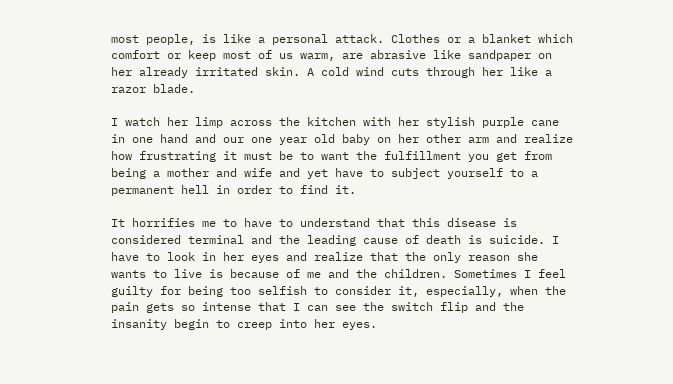most people, is like a personal attack. Clothes or a blanket which comfort or keep most of us warm, are abrasive like sandpaper on her already irritated skin. A cold wind cuts through her like a razor blade.

I watch her limp across the kitchen with her stylish purple cane in one hand and our one year old baby on her other arm and realize how frustrating it must be to want the fulfillment you get from being a mother and wife and yet have to subject yourself to a permanent hell in order to find it.

It horrifies me to have to understand that this disease is considered terminal and the leading cause of death is suicide. I have to look in her eyes and realize that the only reason she wants to live is because of me and the children. Sometimes I feel guilty for being too selfish to consider it, especially, when the pain gets so intense that I can see the switch flip and the insanity begin to creep into her eyes.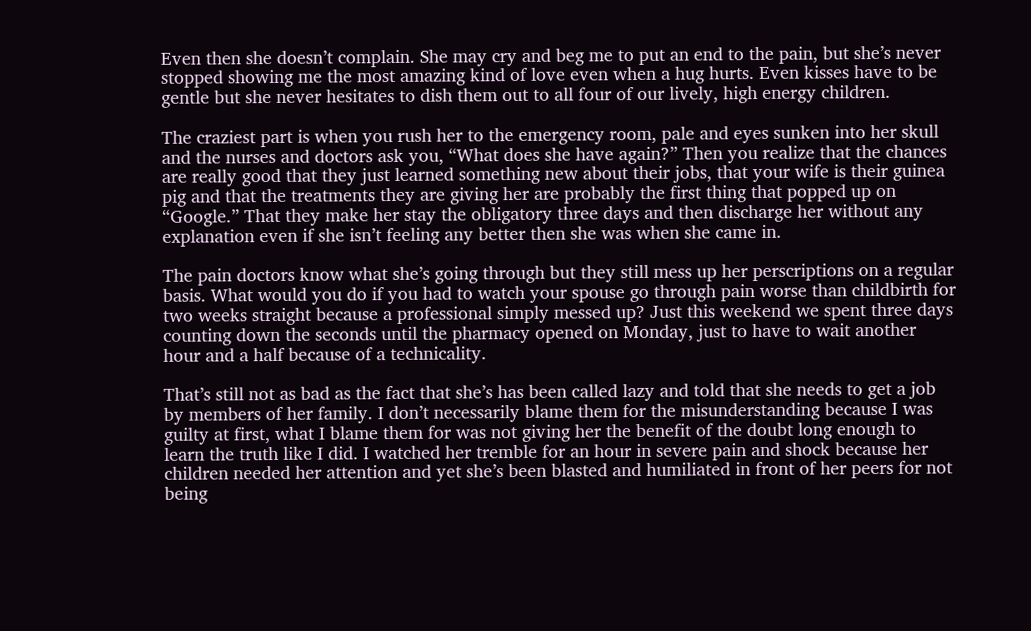Even then she doesn’t complain. She may cry and beg me to put an end to the pain, but she’s never stopped showing me the most amazing kind of love even when a hug hurts. Even kisses have to be gentle but she never hesitates to dish them out to all four of our lively, high energy children.

The craziest part is when you rush her to the emergency room, pale and eyes sunken into her skull and the nurses and doctors ask you, “What does she have again?” Then you realize that the chances are really good that they just learned something new about their jobs, that your wife is their guinea pig and that the treatments they are giving her are probably the first thing that popped up on “Google.” That they make her stay the obligatory three days and then discharge her without any explanation even if she isn’t feeling any better then she was when she came in.

The pain doctors know what she’s going through but they still mess up her perscriptions on a regular basis. What would you do if you had to watch your spouse go through pain worse than childbirth for two weeks straight because a professional simply messed up? Just this weekend we spent three days counting down the seconds until the pharmacy opened on Monday, just to have to wait another hour and a half because of a technicality.

That’s still not as bad as the fact that she’s has been called lazy and told that she needs to get a job by members of her family. I don’t necessarily blame them for the misunderstanding because I was guilty at first, what I blame them for was not giving her the benefit of the doubt long enough to learn the truth like I did. I watched her tremble for an hour in severe pain and shock because her children needed her attention and yet she’s been blasted and humiliated in front of her peers for not being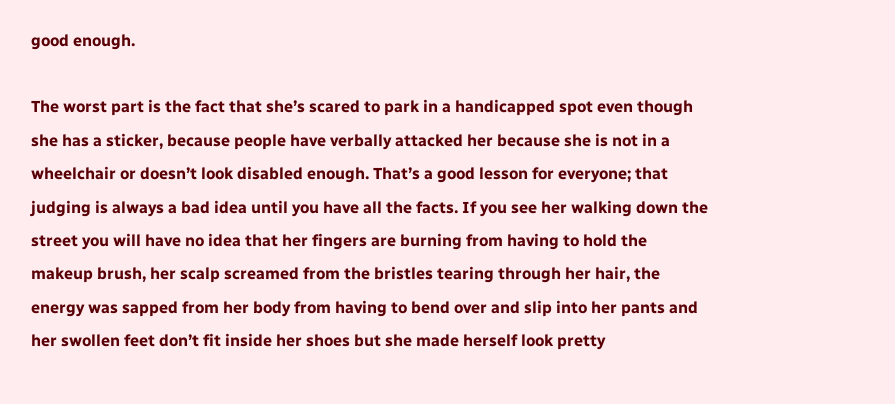good enough.

The worst part is the fact that she’s scared to park in a handicapped spot even though she has a sticker, because people have verbally attacked her because she is not in a wheelchair or doesn’t look disabled enough. That’s a good lesson for everyone; that judging is always a bad idea until you have all the facts. If you see her walking down the street you will have no idea that her fingers are burning from having to hold the makeup brush, her scalp screamed from the bristles tearing through her hair, the energy was sapped from her body from having to bend over and slip into her pants and her swollen feet don’t fit inside her shoes but she made herself look pretty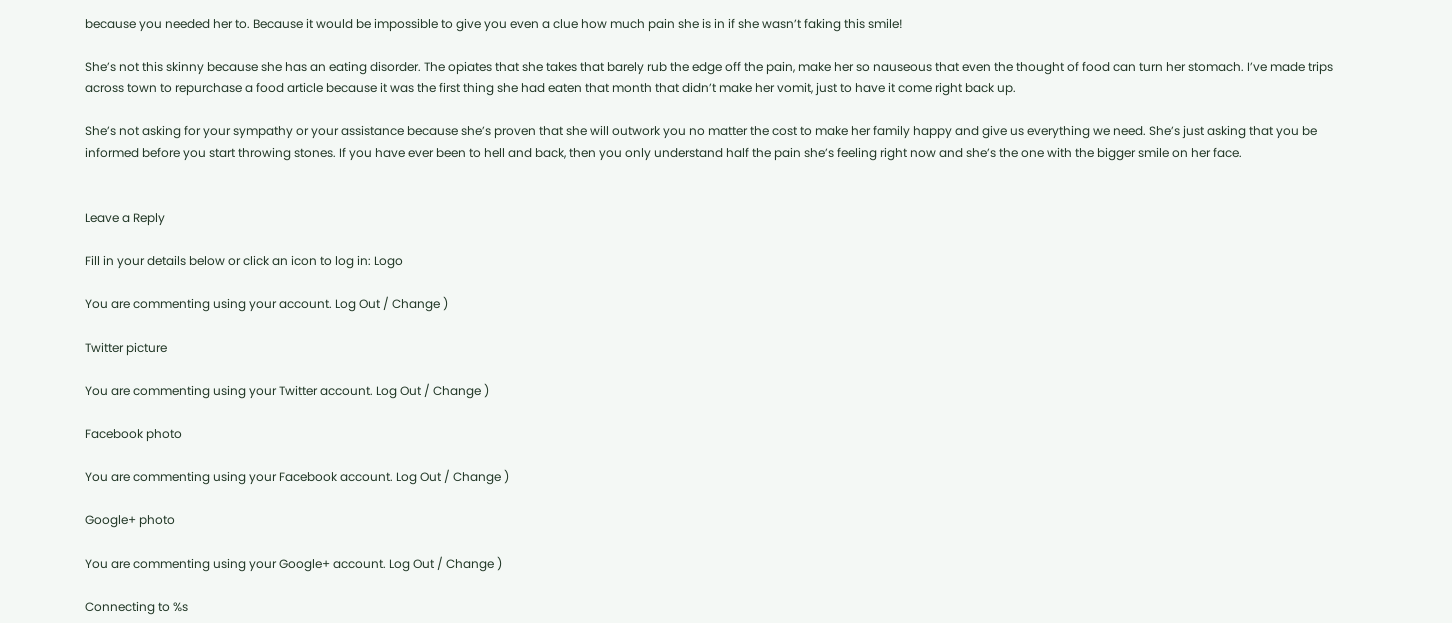because you needed her to. Because it would be impossible to give you even a clue how much pain she is in if she wasn’t faking this smile!

She’s not this skinny because she has an eating disorder. The opiates that she takes that barely rub the edge off the pain, make her so nauseous that even the thought of food can turn her stomach. I’ve made trips across town to repurchase a food article because it was the first thing she had eaten that month that didn’t make her vomit, just to have it come right back up.

She’s not asking for your sympathy or your assistance because she’s proven that she will outwork you no matter the cost to make her family happy and give us everything we need. She’s just asking that you be informed before you start throwing stones. If you have ever been to hell and back, then you only understand half the pain she’s feeling right now and she’s the one with the bigger smile on her face.


Leave a Reply

Fill in your details below or click an icon to log in: Logo

You are commenting using your account. Log Out / Change )

Twitter picture

You are commenting using your Twitter account. Log Out / Change )

Facebook photo

You are commenting using your Facebook account. Log Out / Change )

Google+ photo

You are commenting using your Google+ account. Log Out / Change )

Connecting to %s